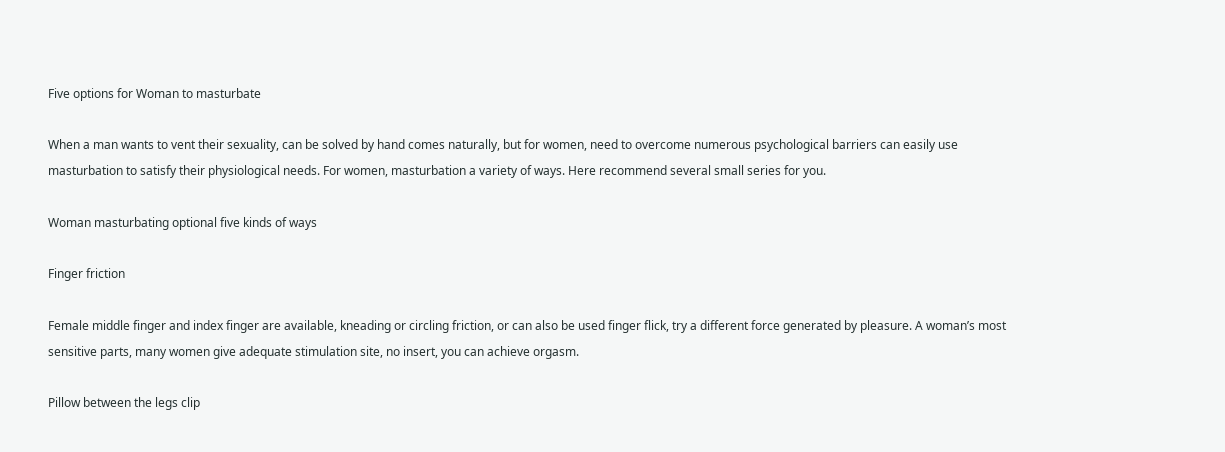Five options for Woman to masturbate

When a man wants to vent their sexuality, can be solved by hand comes naturally, but for women, need to overcome numerous psychological barriers can easily use masturbation to satisfy their physiological needs. For women, masturbation a variety of ways. Here recommend several small series for you.

Woman masturbating optional five kinds of ways

Finger friction

Female middle finger and index finger are available, kneading or circling friction, or can also be used finger flick, try a different force generated by pleasure. A woman’s most sensitive parts, many women give adequate stimulation site, no insert, you can achieve orgasm.

Pillow between the legs clip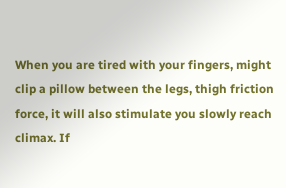When you are tired with your fingers, might clip a pillow between the legs, thigh friction force, it will also stimulate you slowly reach climax. If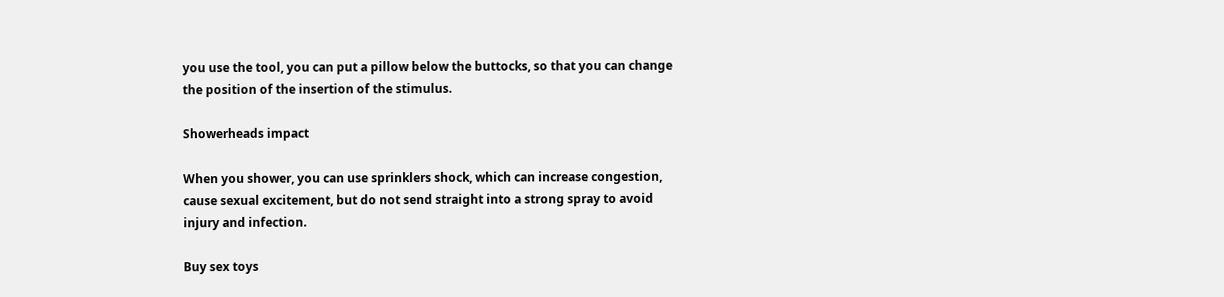you use the tool, you can put a pillow below the buttocks, so that you can change the position of the insertion of the stimulus.

Showerheads impact

When you shower, you can use sprinklers shock, which can increase congestion, cause sexual excitement, but do not send straight into a strong spray to avoid injury and infection.

Buy sex toys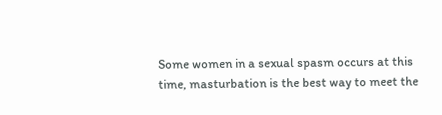Some women in a sexual spasm occurs at this time, masturbation is the best way to meet the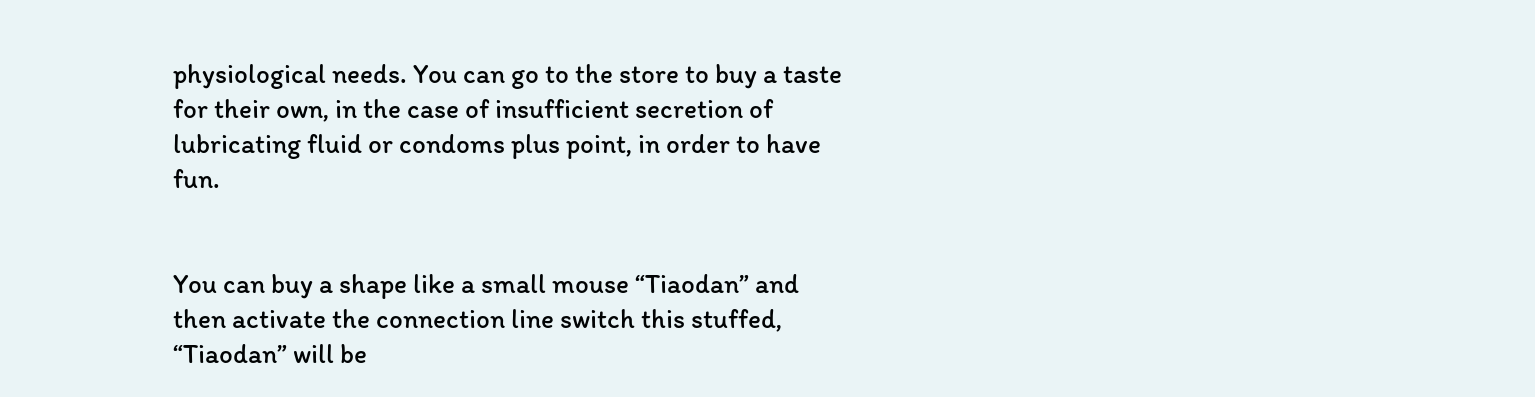physiological needs. You can go to the store to buy a taste for their own, in the case of insufficient secretion of lubricating fluid or condoms plus point, in order to have fun.


You can buy a shape like a small mouse “Tiaodan” and then activate the connection line switch this stuffed, “Tiaodan” will be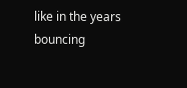like in the years bouncing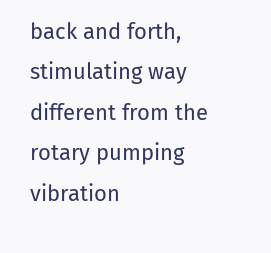back and forth, stimulating way different from the rotary pumping vibration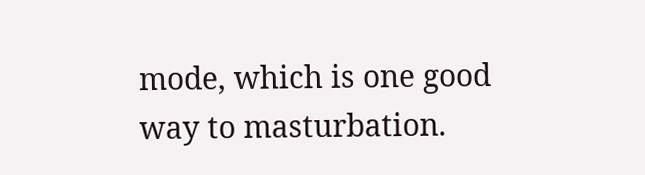mode, which is one good way to masturbation.